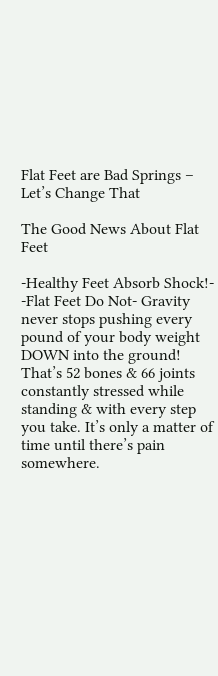Flat Feet are Bad Springs – Let’s Change That

The Good News About Flat Feet

-Healthy Feet Absorb Shock!- -Flat Feet Do Not- Gravity never stops pushing every pound of your body weight DOWN into the ground! That’s 52 bones & 66 joints constantly stressed while standing & with every step you take. It’s only a matter of time until there’s pain somewhere.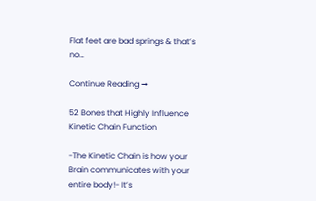Flat feet are bad springs & that’s no…

Continue Reading →

52 Bones that Highly Influence Kinetic Chain Function

-The Kinetic Chain is how your Brain communicates with your entire body!- It’s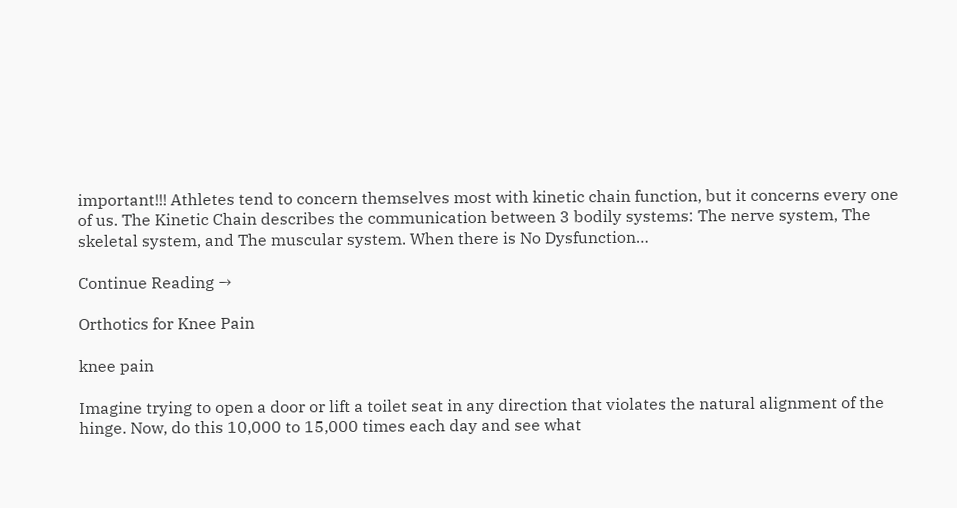important!!! Athletes tend to concern themselves most with kinetic chain function, but it concerns every one of us. The Kinetic Chain describes the communication between 3 bodily systems: The nerve system, The skeletal system, and The muscular system. When there is No Dysfunction…

Continue Reading →

Orthotics for Knee Pain

knee pain

Imagine trying to open a door or lift a toilet seat in any direction that violates the natural alignment of the hinge. Now, do this 10,000 to 15,000 times each day and see what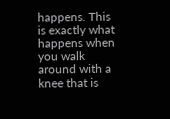happens. This is exactly what happens when you walk around with a knee that is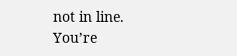not in line. You’re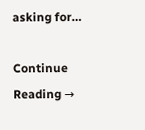asking for…

Continue Reading →